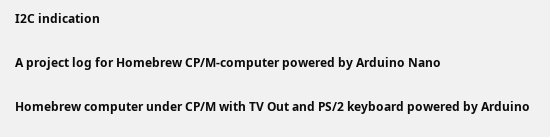I2C indication

A project log for Homebrew CP/M-computer powered by Arduino Nano

Homebrew computer under CP/M with TV Out and PS/2 keyboard powered by Arduino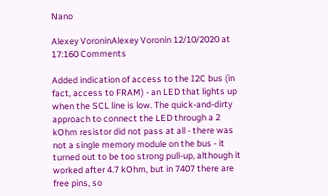Nano

Alexey VoroninAlexey Voronin 12/10/2020 at 17:160 Comments

Added indication of access to the I2C bus (in fact, access to FRAM) - an LED that lights up when the SCL line is low. The quick-and-dirty approach to connect the LED through a 2 kOhm resistor did not pass at all - there was not a single memory module on the bus - it turned out to be too strong pull-up, although it worked after 4.7 kOhm, but in 7407 there are free pins, so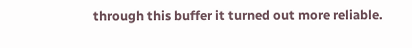through this buffer it turned out more reliable.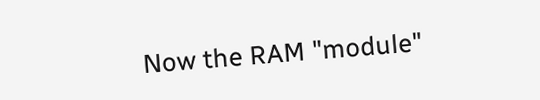Now the RAM "module"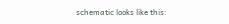schematic looks like this: